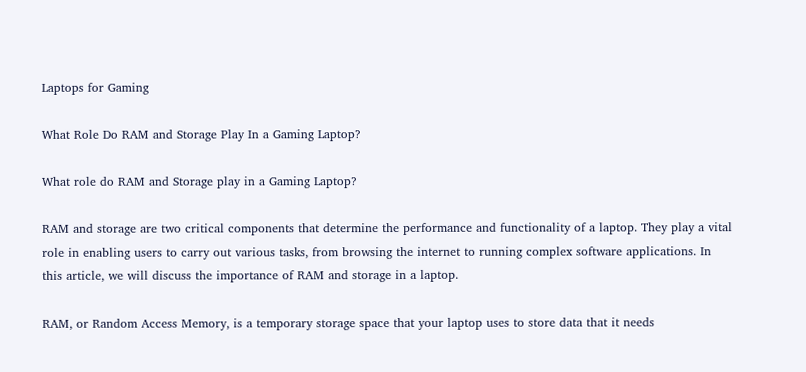Laptops for Gaming

What Role Do RAM and Storage Play In a Gaming Laptop?

What role do RAM and Storage play in a Gaming Laptop?

RAM and storage are two critical components that determine the performance and functionality of a laptop. They play a vital role in enabling users to carry out various tasks, from browsing the internet to running complex software applications. In this article, we will discuss the importance of RAM and storage in a laptop.

RAM, or Random Access Memory, is a temporary storage space that your laptop uses to store data that it needs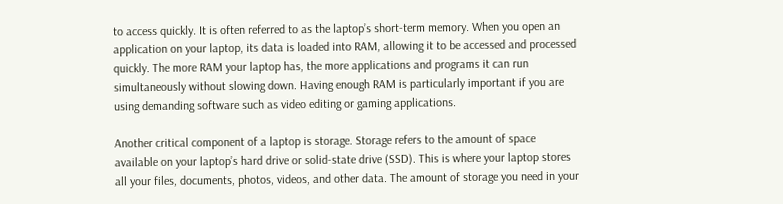to access quickly. It is often referred to as the laptop’s short-term memory. When you open an application on your laptop, its data is loaded into RAM, allowing it to be accessed and processed quickly. The more RAM your laptop has, the more applications and programs it can run simultaneously without slowing down. Having enough RAM is particularly important if you are using demanding software such as video editing or gaming applications.

Another critical component of a laptop is storage. Storage refers to the amount of space available on your laptop’s hard drive or solid-state drive (SSD). This is where your laptop stores all your files, documents, photos, videos, and other data. The amount of storage you need in your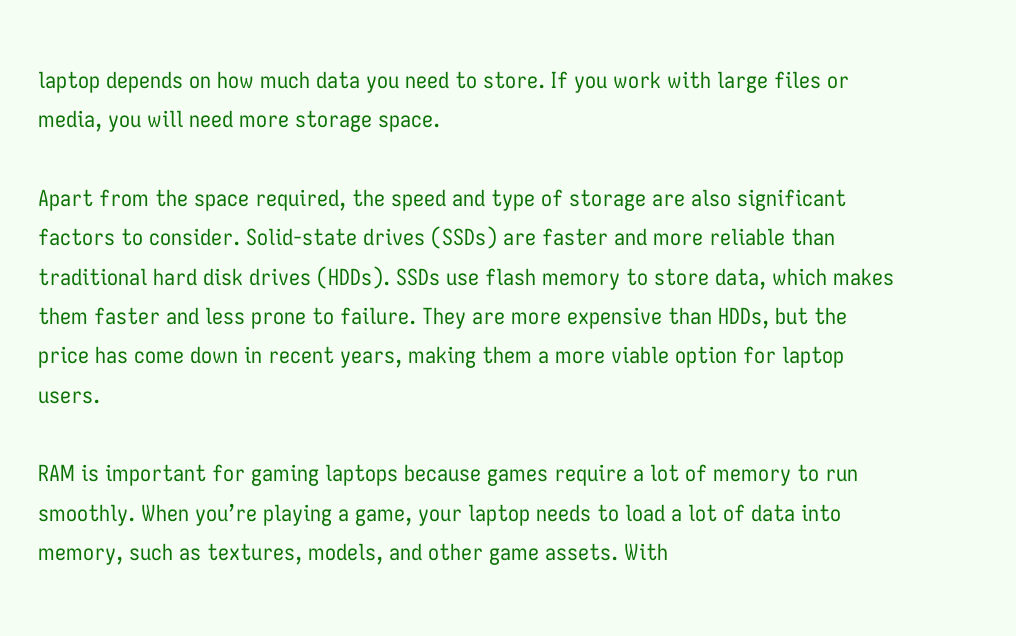laptop depends on how much data you need to store. If you work with large files or media, you will need more storage space.

Apart from the space required, the speed and type of storage are also significant factors to consider. Solid-state drives (SSDs) are faster and more reliable than traditional hard disk drives (HDDs). SSDs use flash memory to store data, which makes them faster and less prone to failure. They are more expensive than HDDs, but the price has come down in recent years, making them a more viable option for laptop users.

RAM is important for gaming laptops because games require a lot of memory to run smoothly. When you’re playing a game, your laptop needs to load a lot of data into memory, such as textures, models, and other game assets. With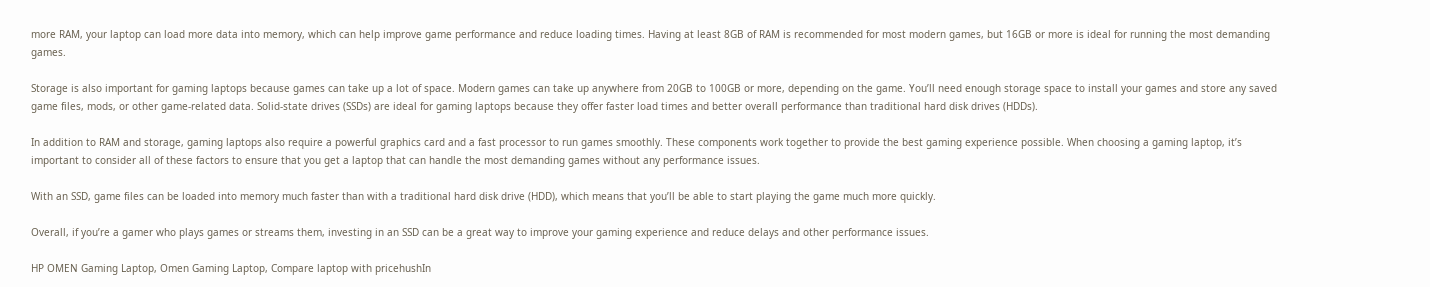more RAM, your laptop can load more data into memory, which can help improve game performance and reduce loading times. Having at least 8GB of RAM is recommended for most modern games, but 16GB or more is ideal for running the most demanding games.

Storage is also important for gaming laptops because games can take up a lot of space. Modern games can take up anywhere from 20GB to 100GB or more, depending on the game. You’ll need enough storage space to install your games and store any saved game files, mods, or other game-related data. Solid-state drives (SSDs) are ideal for gaming laptops because they offer faster load times and better overall performance than traditional hard disk drives (HDDs).

In addition to RAM and storage, gaming laptops also require a powerful graphics card and a fast processor to run games smoothly. These components work together to provide the best gaming experience possible. When choosing a gaming laptop, it’s important to consider all of these factors to ensure that you get a laptop that can handle the most demanding games without any performance issues.

With an SSD, game files can be loaded into memory much faster than with a traditional hard disk drive (HDD), which means that you’ll be able to start playing the game much more quickly.

Overall, if you’re a gamer who plays games or streams them, investing in an SSD can be a great way to improve your gaming experience and reduce delays and other performance issues.

HP OMEN Gaming Laptop, Omen Gaming Laptop, Compare laptop with pricehushIn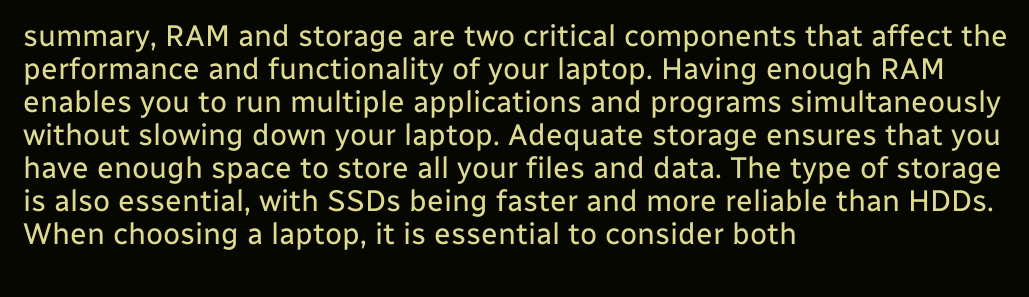summary, RAM and storage are two critical components that affect the performance and functionality of your laptop. Having enough RAM enables you to run multiple applications and programs simultaneously without slowing down your laptop. Adequate storage ensures that you have enough space to store all your files and data. The type of storage is also essential, with SSDs being faster and more reliable than HDDs. When choosing a laptop, it is essential to consider both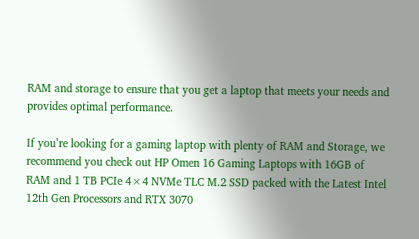RAM and storage to ensure that you get a laptop that meets your needs and provides optimal performance.

If you’re looking for a gaming laptop with plenty of RAM and Storage, we recommend you check out HP Omen 16 Gaming Laptops with 16GB of RAM and 1 TB PCIe 4×4 NVMe TLC M.2 SSD packed with the Latest Intel 12th Gen Processors and RTX 3070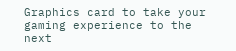Graphics card to take your gaming experience to the next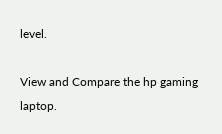level.

View and Compare the hp gaming laptop.